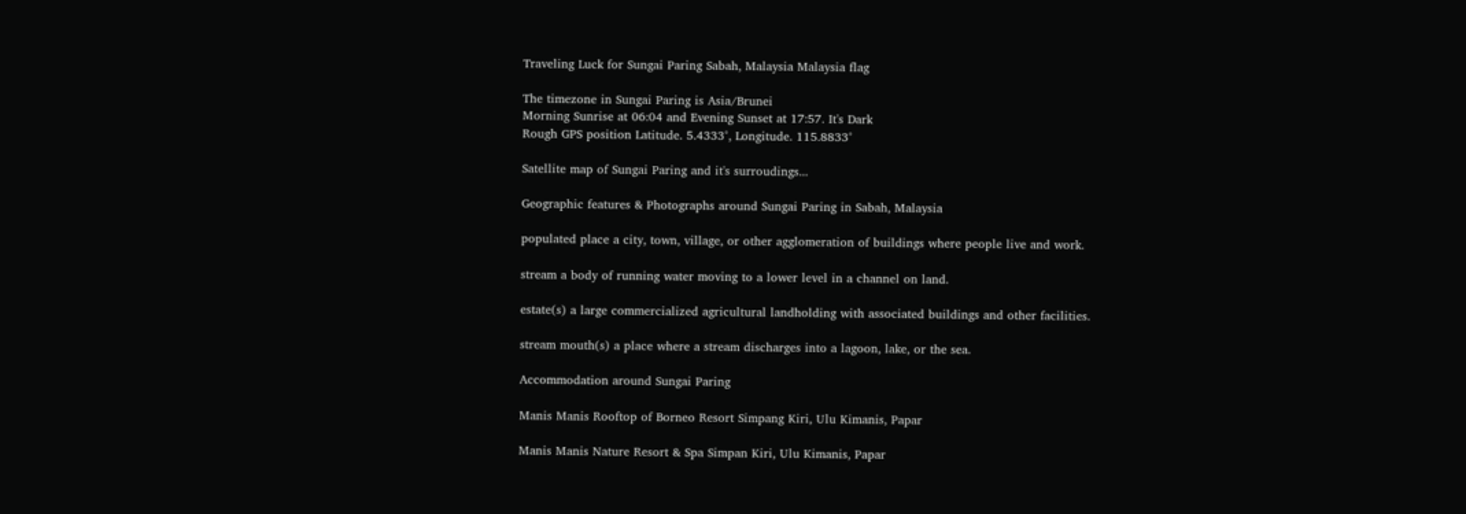Traveling Luck for Sungai Paring Sabah, Malaysia Malaysia flag

The timezone in Sungai Paring is Asia/Brunei
Morning Sunrise at 06:04 and Evening Sunset at 17:57. It's Dark
Rough GPS position Latitude. 5.4333°, Longitude. 115.8833°

Satellite map of Sungai Paring and it's surroudings...

Geographic features & Photographs around Sungai Paring in Sabah, Malaysia

populated place a city, town, village, or other agglomeration of buildings where people live and work.

stream a body of running water moving to a lower level in a channel on land.

estate(s) a large commercialized agricultural landholding with associated buildings and other facilities.

stream mouth(s) a place where a stream discharges into a lagoon, lake, or the sea.

Accommodation around Sungai Paring

Manis Manis Rooftop of Borneo Resort Simpang Kiri, Ulu Kimanis, Papar

Manis Manis Nature Resort & Spa Simpan Kiri, Ulu Kimanis, Papar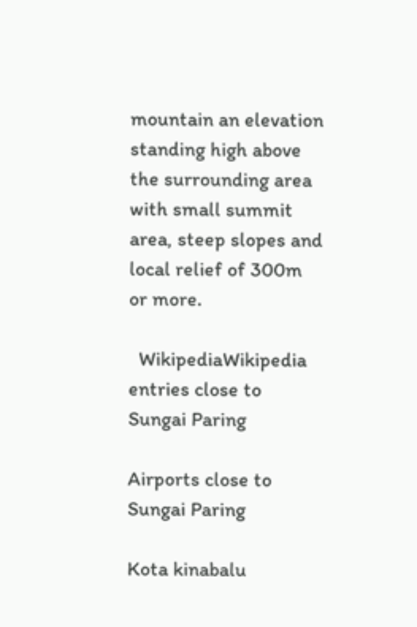mountain an elevation standing high above the surrounding area with small summit area, steep slopes and local relief of 300m or more.

  WikipediaWikipedia entries close to Sungai Paring

Airports close to Sungai Paring

Kota kinabalu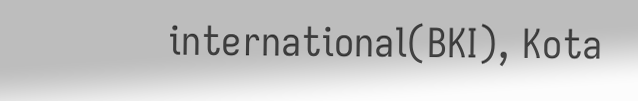international(BKI), Kota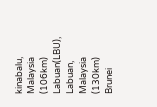kinabalu, Malaysia (106km)
Labuan(LBU), Labuan, Malaysia (130km)
Brunei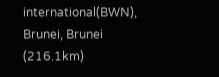international(BWN), Brunei, Brunei (216.1km)